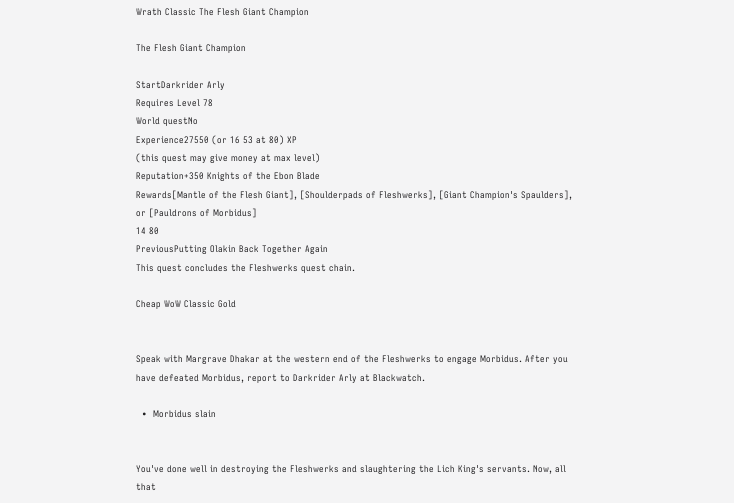Wrath Classic The Flesh Giant Champion

The Flesh Giant Champion

StartDarkrider Arly
Requires Level 78
World questNo
Experience27550 (or 16 53 at 80) XP
(this quest may give money at max level)
Reputation+350 Knights of the Ebon Blade
Rewards[Mantle of the Flesh Giant], [Shoulderpads of Fleshwerks], [Giant Champion's Spaulders], or [Pauldrons of Morbidus]
14 80
PreviousPutting Olakin Back Together Again
This quest concludes the Fleshwerks quest chain.

Cheap WoW Classic Gold


Speak with Margrave Dhakar at the western end of the Fleshwerks to engage Morbidus. After you have defeated Morbidus, report to Darkrider Arly at Blackwatch.

  •  Morbidus slain


You've done well in destroying the Fleshwerks and slaughtering the Lich King's servants. Now, all that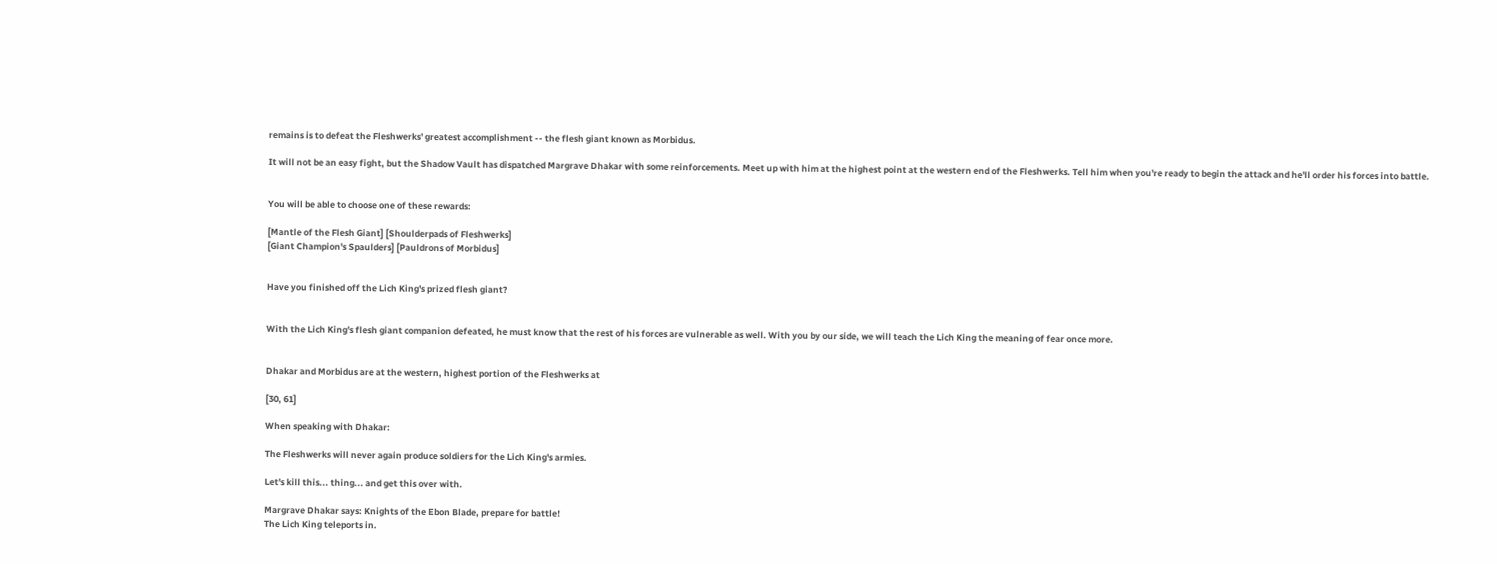remains is to defeat the Fleshwerks' greatest accomplishment -- the flesh giant known as Morbidus.

It will not be an easy fight, but the Shadow Vault has dispatched Margrave Dhakar with some reinforcements. Meet up with him at the highest point at the western end of the Fleshwerks. Tell him when you're ready to begin the attack and he'll order his forces into battle.


You will be able to choose one of these rewards:

[Mantle of the Flesh Giant] [Shoulderpads of Fleshwerks]
[Giant Champion's Spaulders] [Pauldrons of Morbidus]


Have you finished off the Lich King's prized flesh giant?


With the Lich King's flesh giant companion defeated, he must know that the rest of his forces are vulnerable as well. With you by our side, we will teach the Lich King the meaning of fear once more.


Dhakar and Morbidus are at the western, highest portion of the Fleshwerks at

[30, 61]

When speaking with Dhakar:

The Fleshwerks will never again produce soldiers for the Lich King's armies.

Let's kill this... thing... and get this over with.

Margrave Dhakar says: Knights of the Ebon Blade, prepare for battle!
The Lich King teleports in.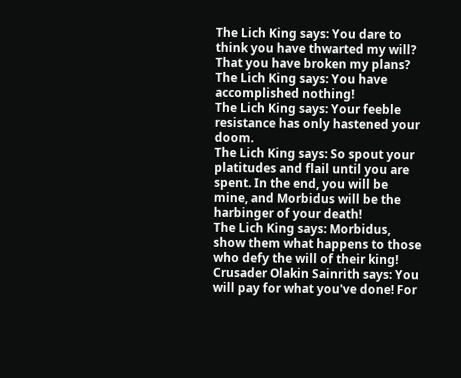The Lich King says: You dare to think you have thwarted my will? That you have broken my plans?
The Lich King says: You have accomplished nothing!
The Lich King says: Your feeble resistance has only hastened your doom.
The Lich King says: So spout your platitudes and flail until you are spent. In the end, you will be mine, and Morbidus will be the harbinger of your death!
The Lich King says: Morbidus, show them what happens to those who defy the will of their king!
Crusader Olakin Sainrith says: You will pay for what you've done! For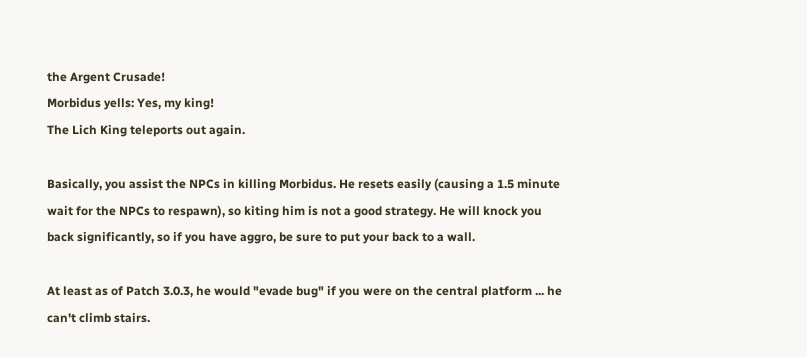the Argent Crusade!
Morbidus yells: Yes, my king!
The Lich King teleports out again.

Basically, you assist the NPCs in killing Morbidus. He resets easily (causing a 1.5 minute wait for the NPCs to respawn), so kiting him is not a good strategy. He will knock you back significantly, so if you have aggro, be sure to put your back to a wall.

At least as of Patch 3.0.3, he would "evade bug" if you were on the central platform ... he can't climb stairs.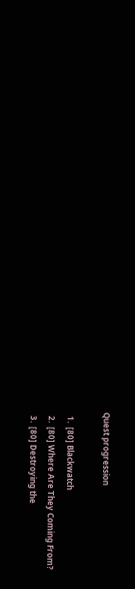Quest progression

  1.  [80] Blackwatch
  2.  [80] Where Are They Coming From?
  3.  [80] Destroying the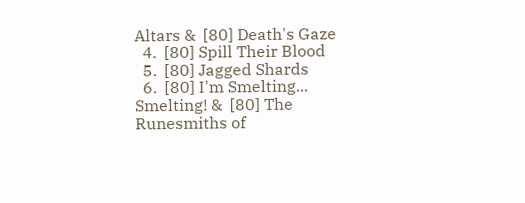Altars &  [80] Death's Gaze
  4.  [80] Spill Their Blood
  5.  [80] Jagged Shards
  6.  [80] I'm Smelting... Smelting! &  [80] The Runesmiths of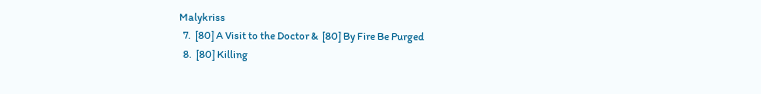Malykriss
  7.  [80] A Visit to the Doctor &  [80] By Fire Be Purged
  8.  [80] Killing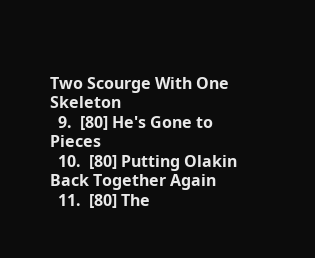Two Scourge With One Skeleton
  9.  [80] He's Gone to Pieces
  10.  [80] Putting Olakin Back Together Again
  11.  [80] The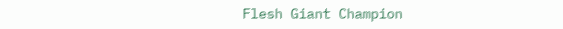Flesh Giant Champion